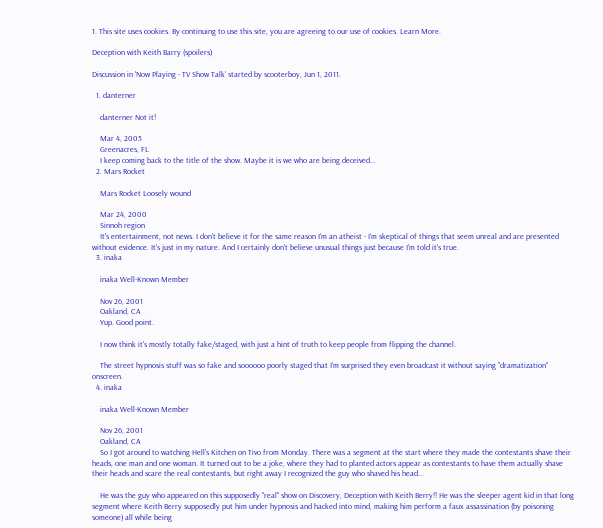1. This site uses cookies. By continuing to use this site, you are agreeing to our use of cookies. Learn More.

Deception with Keith Barry (spoilers)

Discussion in 'Now Playing - TV Show Talk' started by scooterboy, Jun 1, 2011.

  1. danterner

    danterner Not it!

    Mar 4, 2005
    Greenacres, FL
    I keep coming back to the title of the show. Maybe it is we who are being deceived...
  2. Mars Rocket

    Mars Rocket Loosely wound

    Mar 24, 2000
    Sinnoh region
    It's entertainment, not news. I don't believe it for the same reason I'm an atheist - I'm skeptical of things that seem unreal and are presented without evidence. It's just in my nature. And I certainly don't believe unusual things just because I'm told it's true.
  3. inaka

    inaka Well-Known Member

    Nov 26, 2001
    Oakland, CA
    Yup. Good point.

    I now think it's mostly totally fake/staged, with just a hint of truth to keep people from flipping the channel.

    The street hypnosis stuff was so fake and soooooo poorly staged that I'm surprised they even broadcast it without saying "dramatization" onscreen.
  4. inaka

    inaka Well-Known Member

    Nov 26, 2001
    Oakland, CA
    So I got around to watching Hell's Kitchen on Tivo from Monday. There was a segment at the start where they made the contestants shave their heads, one man and one woman. It turned out to be a joke, where they had to planted actors appear as contestants to have them actually shave their heads and scare the real contestants, but right away I recognized the guy who shaved his head...

    He was the guy who appeared on this supposedly "real" show on Discovery, Deception with Keith Berry!! He was the sleeper agent kid in that long segment where Keith Berry supposedly put him under hypnosis and hacked into mind, making him perform a faux assassination (by poisoning someone) all while being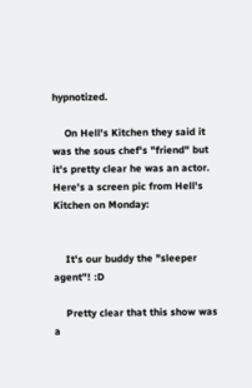hypnotized.

    On Hell's Kitchen they said it was the sous chef's "friend" but it's pretty clear he was an actor. Here's a screen pic from Hell's Kitchen on Monday:


    It's our buddy the "sleeper agent"! :D

    Pretty clear that this show was a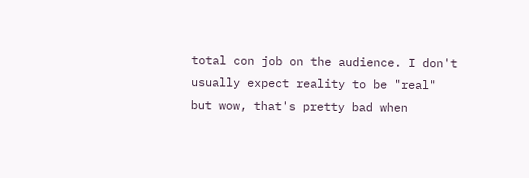total con job on the audience. I don't usually expect reality to be "real" but wow, that's pretty bad when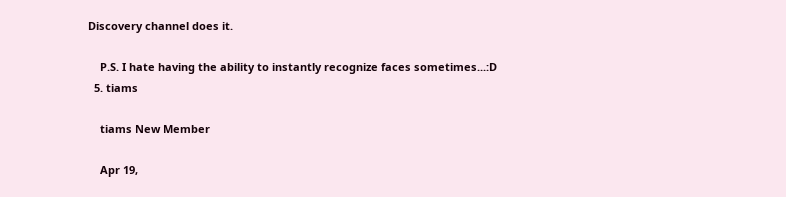Discovery channel does it.

    P.S. I hate having the ability to instantly recognize faces sometimes...:D
  5. tiams

    tiams New Member

    Apr 19,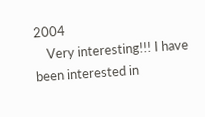2004
    Very interesting!!! I have been interested in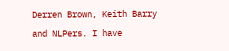Derren Brown, Keith Barry and NLPers. I have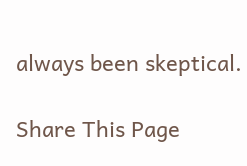always been skeptical.

Share This Page